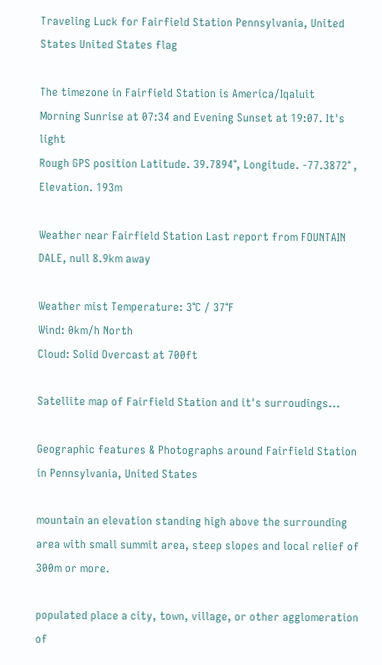Traveling Luck for Fairfield Station Pennsylvania, United States United States flag

The timezone in Fairfield Station is America/Iqaluit
Morning Sunrise at 07:34 and Evening Sunset at 19:07. It's light
Rough GPS position Latitude. 39.7894°, Longitude. -77.3872° , Elevation. 193m

Weather near Fairfield Station Last report from FOUNTAIN DALE, null 8.9km away

Weather mist Temperature: 3°C / 37°F
Wind: 0km/h North
Cloud: Solid Overcast at 700ft

Satellite map of Fairfield Station and it's surroudings...

Geographic features & Photographs around Fairfield Station in Pennsylvania, United States

mountain an elevation standing high above the surrounding area with small summit area, steep slopes and local relief of 300m or more.

populated place a city, town, village, or other agglomeration of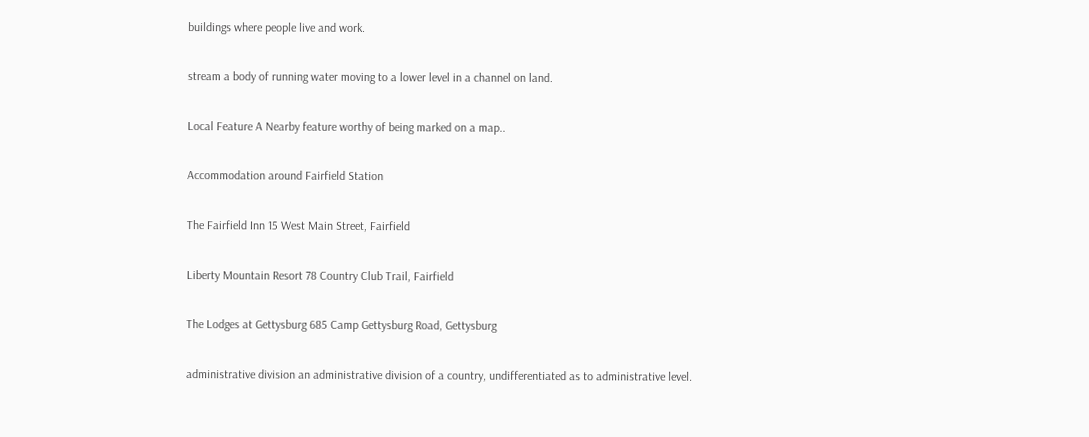buildings where people live and work.

stream a body of running water moving to a lower level in a channel on land.

Local Feature A Nearby feature worthy of being marked on a map..

Accommodation around Fairfield Station

The Fairfield Inn 15 West Main Street, Fairfield

Liberty Mountain Resort 78 Country Club Trail, Fairfield

The Lodges at Gettysburg 685 Camp Gettysburg Road, Gettysburg

administrative division an administrative division of a country, undifferentiated as to administrative level.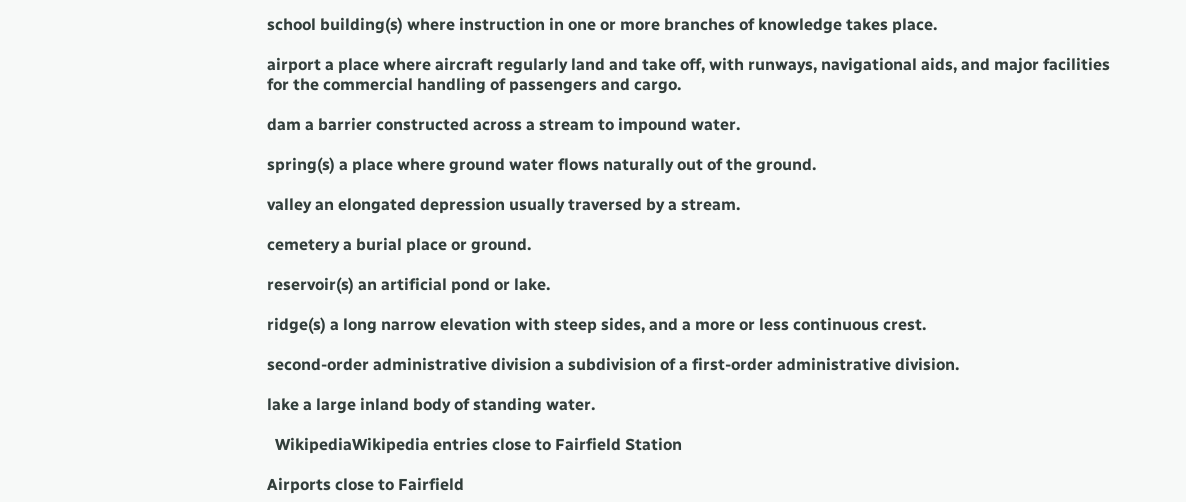school building(s) where instruction in one or more branches of knowledge takes place.

airport a place where aircraft regularly land and take off, with runways, navigational aids, and major facilities for the commercial handling of passengers and cargo.

dam a barrier constructed across a stream to impound water.

spring(s) a place where ground water flows naturally out of the ground.

valley an elongated depression usually traversed by a stream.

cemetery a burial place or ground.

reservoir(s) an artificial pond or lake.

ridge(s) a long narrow elevation with steep sides, and a more or less continuous crest.

second-order administrative division a subdivision of a first-order administrative division.

lake a large inland body of standing water.

  WikipediaWikipedia entries close to Fairfield Station

Airports close to Fairfield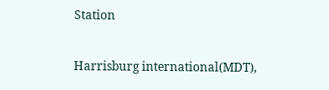Station

Harrisburg international(MDT),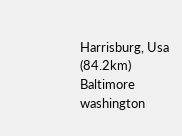Harrisburg, Usa (84.2km)
Baltimore washington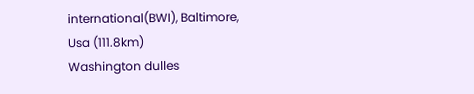international(BWI), Baltimore, Usa (111.8km)
Washington dulles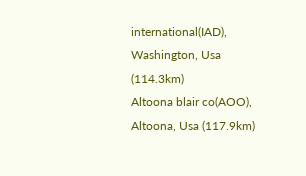international(IAD), Washington, Usa (114.3km)
Altoona blair co(AOO), Altoona, Usa (117.9km)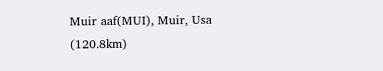Muir aaf(MUI), Muir, Usa (120.8km)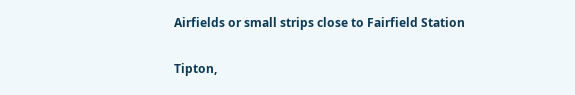Airfields or small strips close to Fairfield Station

Tipton,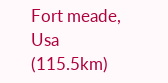Fort meade, Usa (115.5km)